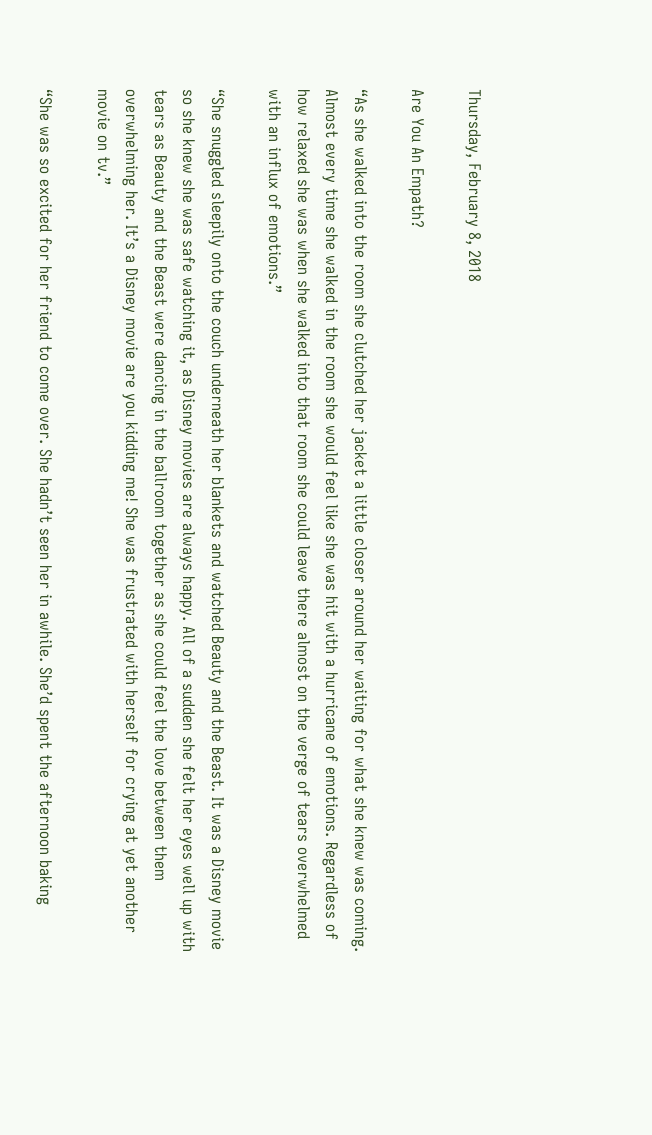Thursday, February 8, 2018

Are You An Empath?

“As she walked into the room she clutched her jacket a little closer around her waiting for what she knew was coming. Almost every time she walked in the room she would feel like she was hit with a hurricane of emotions. Regardless of how relaxed she was when she walked into that room she could leave there almost on the verge of tears overwhelmed with an influx of emotions.”

“She snuggled sleepily onto the couch underneath her blankets and watched Beauty and the Beast. It was a Disney movie so she knew she was safe watching it, as Disney movies are always happy. All of a sudden she felt her eyes well up with tears as Beauty and the Beast were dancing in the ballroom together as she could feel the love between them overwhelming her. It’s a Disney movie are you kidding me! She was frustrated with herself for crying at yet another movie on tv.”

“She was so excited for her friend to come over. She hadn’t seen her in awhile. She’d spent the afternoon baking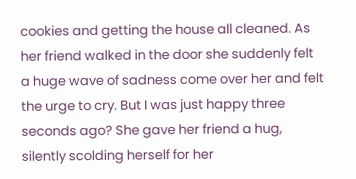cookies and getting the house all cleaned. As her friend walked in the door she suddenly felt a huge wave of sadness come over her and felt the urge to cry. But I was just happy three seconds ago? She gave her friend a hug, silently scolding herself for her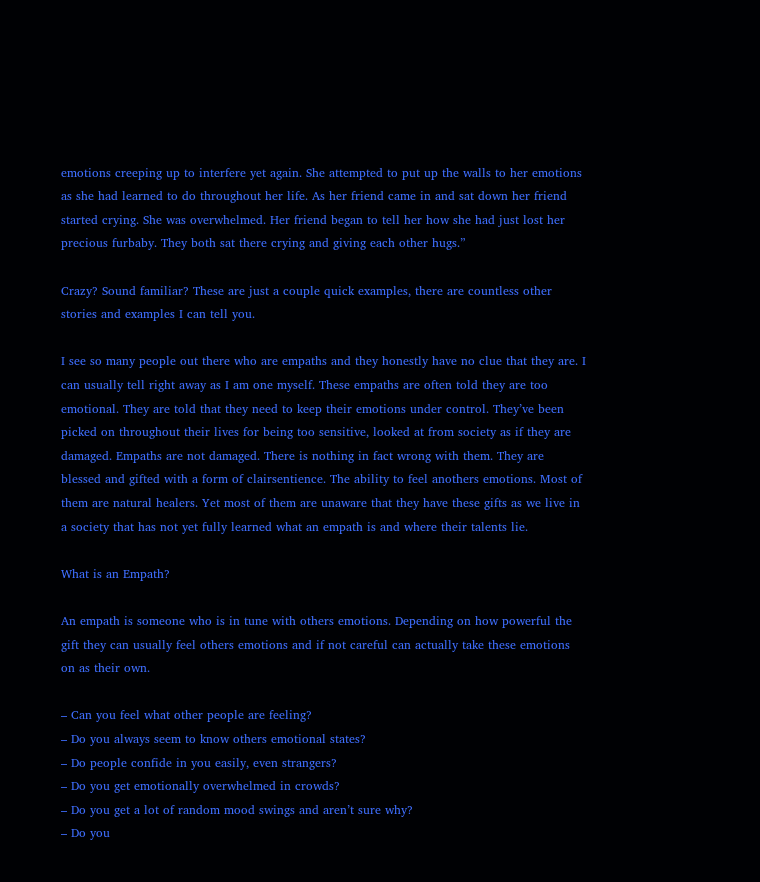emotions creeping up to interfere yet again. She attempted to put up the walls to her emotions as she had learned to do throughout her life. As her friend came in and sat down her friend started crying. She was overwhelmed. Her friend began to tell her how she had just lost her precious furbaby. They both sat there crying and giving each other hugs.”

Crazy? Sound familiar? These are just a couple quick examples, there are countless other stories and examples I can tell you.

I see so many people out there who are empaths and they honestly have no clue that they are. I can usually tell right away as I am one myself. These empaths are often told they are too emotional. They are told that they need to keep their emotions under control. They’ve been picked on throughout their lives for being too sensitive, looked at from society as if they are damaged. Empaths are not damaged. There is nothing in fact wrong with them. They are blessed and gifted with a form of clairsentience. The ability to feel anothers emotions. Most of them are natural healers. Yet most of them are unaware that they have these gifts as we live in a society that has not yet fully learned what an empath is and where their talents lie.

What is an Empath?

An empath is someone who is in tune with others emotions. Depending on how powerful the gift they can usually feel others emotions and if not careful can actually take these emotions on as their own.

– Can you feel what other people are feeling?
– Do you always seem to know others emotional states?
– Do people confide in you easily, even strangers?
– Do you get emotionally overwhelmed in crowds?
– Do you get a lot of random mood swings and aren’t sure why?
– Do you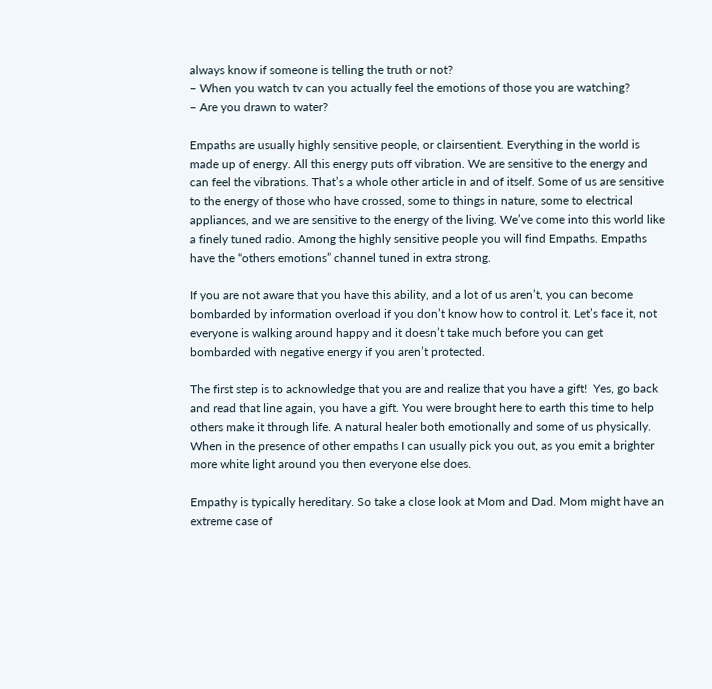always know if someone is telling the truth or not?
– When you watch tv can you actually feel the emotions of those you are watching?
– Are you drawn to water?

Empaths are usually highly sensitive people, or clairsentient. Everything in the world is made up of energy. All this energy puts off vibration. We are sensitive to the energy and can feel the vibrations. That’s a whole other article in and of itself. Some of us are sensitive to the energy of those who have crossed, some to things in nature, some to electrical appliances, and we are sensitive to the energy of the living. We’ve come into this world like a finely tuned radio. Among the highly sensitive people you will find Empaths. Empaths have the “others emotions” channel tuned in extra strong.

If you are not aware that you have this ability, and a lot of us aren’t, you can become bombarded by information overload if you don’t know how to control it. Let’s face it, not everyone is walking around happy and it doesn’t take much before you can get bombarded with negative energy if you aren’t protected.

The first step is to acknowledge that you are and realize that you have a gift!  Yes, go back and read that line again, you have a gift. You were brought here to earth this time to help others make it through life. A natural healer both emotionally and some of us physically. When in the presence of other empaths I can usually pick you out, as you emit a brighter more white light around you then everyone else does.

Empathy is typically hereditary. So take a close look at Mom and Dad. Mom might have an extreme case of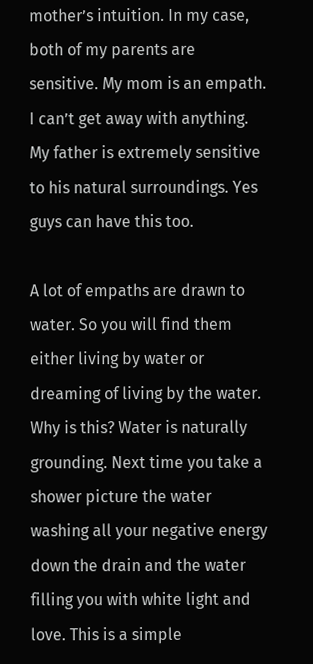mother’s intuition. In my case, both of my parents are sensitive. My mom is an empath. I can’t get away with anything. My father is extremely sensitive to his natural surroundings. Yes guys can have this too.

A lot of empaths are drawn to water. So you will find them either living by water or dreaming of living by the water. Why is this? Water is naturally grounding. Next time you take a shower picture the water washing all your negative energy down the drain and the water filling you with white light and love. This is a simple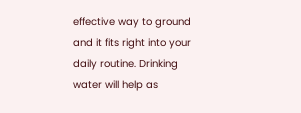effective way to ground and it fits right into your daily routine. Drinking water will help as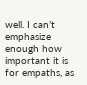well. I can’t emphasize enough how important it is for empaths, as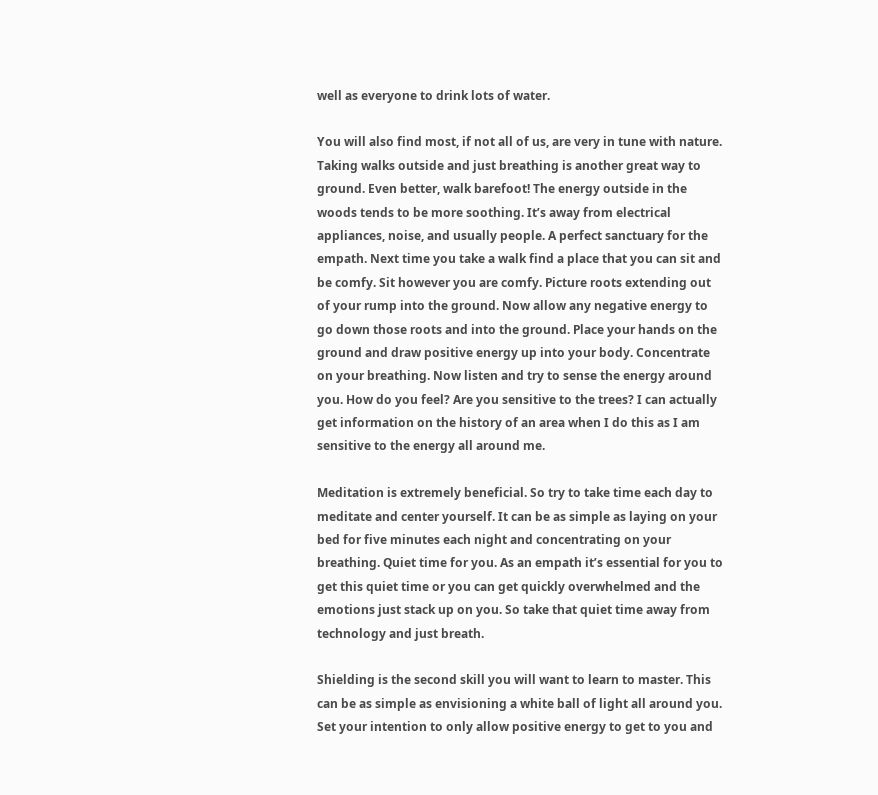well as everyone to drink lots of water.

You will also find most, if not all of us, are very in tune with nature. Taking walks outside and just breathing is another great way to ground. Even better, walk barefoot! The energy outside in the woods tends to be more soothing. It’s away from electrical appliances, noise, and usually people. A perfect sanctuary for the empath. Next time you take a walk find a place that you can sit and be comfy. Sit however you are comfy. Picture roots extending out of your rump into the ground. Now allow any negative energy to go down those roots and into the ground. Place your hands on the ground and draw positive energy up into your body. Concentrate on your breathing. Now listen and try to sense the energy around you. How do you feel? Are you sensitive to the trees? I can actually get information on the history of an area when I do this as I am sensitive to the energy all around me.

Meditation is extremely beneficial. So try to take time each day to meditate and center yourself. It can be as simple as laying on your bed for five minutes each night and concentrating on your breathing. Quiet time for you. As an empath it’s essential for you to get this quiet time or you can get quickly overwhelmed and the emotions just stack up on you. So take that quiet time away from technology and just breath.

Shielding is the second skill you will want to learn to master. This can be as simple as envisioning a white ball of light all around you. Set your intention to only allow positive energy to get to you and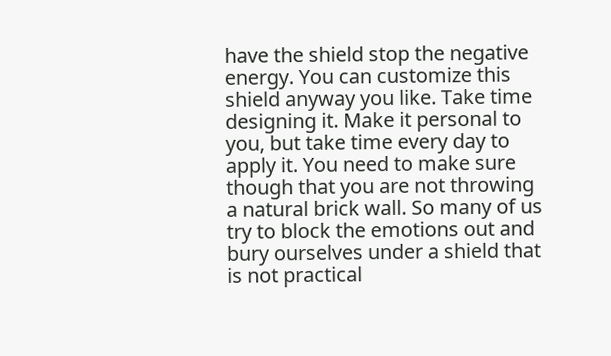have the shield stop the negative energy. You can customize this shield anyway you like. Take time designing it. Make it personal to you, but take time every day to apply it. You need to make sure though that you are not throwing a natural brick wall. So many of us try to block the emotions out and bury ourselves under a shield that is not practical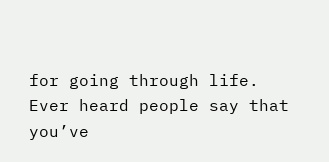for going through life. Ever heard people say that you’ve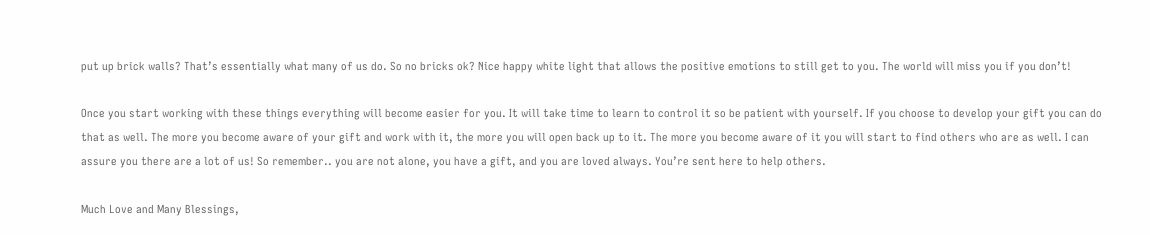put up brick walls? That’s essentially what many of us do. So no bricks ok? Nice happy white light that allows the positive emotions to still get to you. The world will miss you if you don’t!

Once you start working with these things everything will become easier for you. It will take time to learn to control it so be patient with yourself. If you choose to develop your gift you can do that as well. The more you become aware of your gift and work with it, the more you will open back up to it. The more you become aware of it you will start to find others who are as well. I can assure you there are a lot of us! So remember.. you are not alone, you have a gift, and you are loved always. You’re sent here to help others.

Much Love and Many Blessings,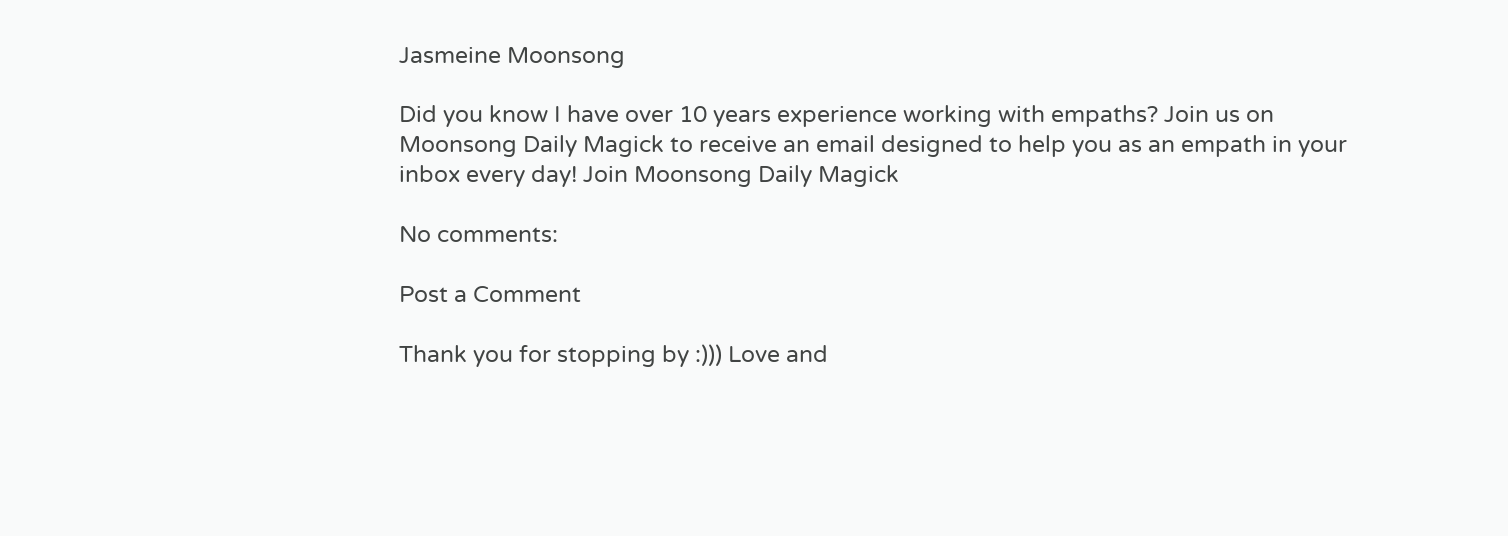Jasmeine Moonsong

Did you know I have over 10 years experience working with empaths? Join us on Moonsong Daily Magick to receive an email designed to help you as an empath in your inbox every day! Join Moonsong Daily Magick

No comments:

Post a Comment

Thank you for stopping by :))) Love and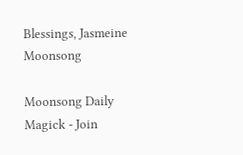Blessings, Jasmeine Moonsong

Moonsong Daily Magick - Join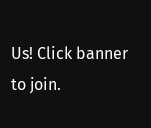Us! Click banner to join.